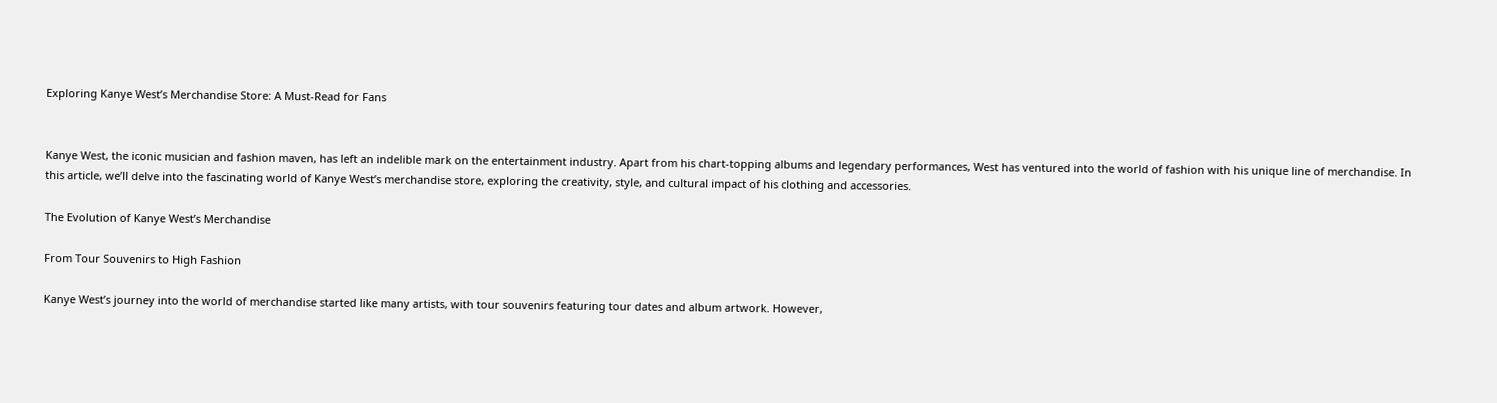Exploring Kanye West’s Merchandise Store: A Must-Read for Fans


Kanye West, the iconic musician and fashion maven, has left an indelible mark on the entertainment industry. Apart from his chart-topping albums and legendary performances, West has ventured into the world of fashion with his unique line of merchandise. In this article, we’ll delve into the fascinating world of Kanye West’s merchandise store, exploring the creativity, style, and cultural impact of his clothing and accessories.

The Evolution of Kanye West’s Merchandise

From Tour Souvenirs to High Fashion

Kanye West’s journey into the world of merchandise started like many artists, with tour souvenirs featuring tour dates and album artwork. However,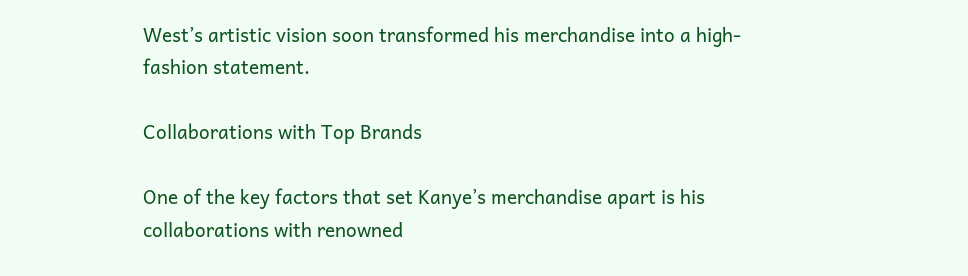West’s artistic vision soon transformed his merchandise into a high-fashion statement.

Collaborations with Top Brands

One of the key factors that set Kanye’s merchandise apart is his collaborations with renowned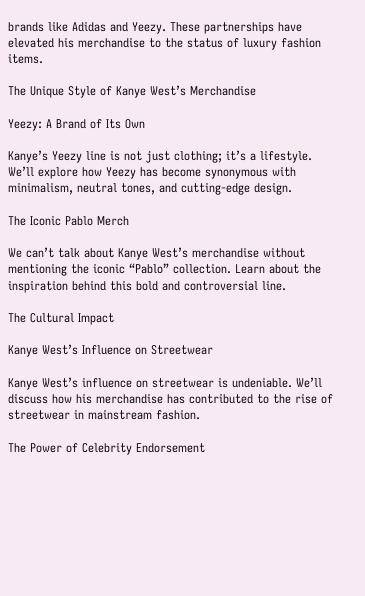brands like Adidas and Yeezy. These partnerships have elevated his merchandise to the status of luxury fashion items.

The Unique Style of Kanye West’s Merchandise

Yeezy: A Brand of Its Own

Kanye’s Yeezy line is not just clothing; it’s a lifestyle. We’ll explore how Yeezy has become synonymous with minimalism, neutral tones, and cutting-edge design.

The Iconic Pablo Merch

We can’t talk about Kanye West’s merchandise without mentioning the iconic “Pablo” collection. Learn about the inspiration behind this bold and controversial line.

The Cultural Impact

Kanye West’s Influence on Streetwear

Kanye West’s influence on streetwear is undeniable. We’ll discuss how his merchandise has contributed to the rise of streetwear in mainstream fashion.

The Power of Celebrity Endorsement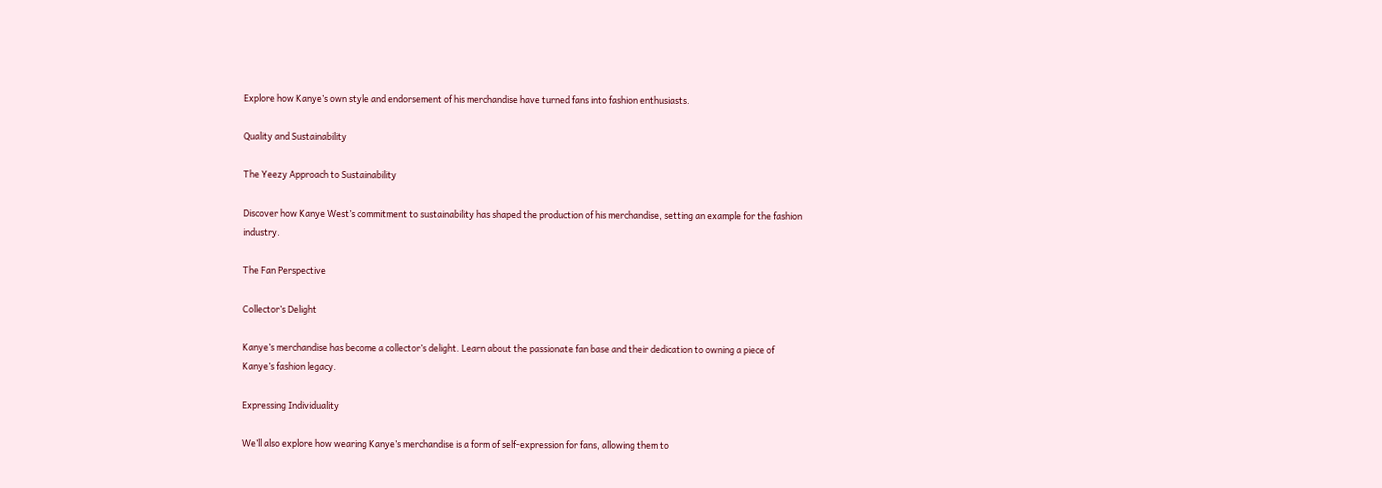Explore how Kanye’s own style and endorsement of his merchandise have turned fans into fashion enthusiasts.

Quality and Sustainability

The Yeezy Approach to Sustainability

Discover how Kanye West’s commitment to sustainability has shaped the production of his merchandise, setting an example for the fashion industry.

The Fan Perspective

Collector’s Delight

Kanye’s merchandise has become a collector’s delight. Learn about the passionate fan base and their dedication to owning a piece of Kanye’s fashion legacy.

Expressing Individuality

We’ll also explore how wearing Kanye’s merchandise is a form of self-expression for fans, allowing them to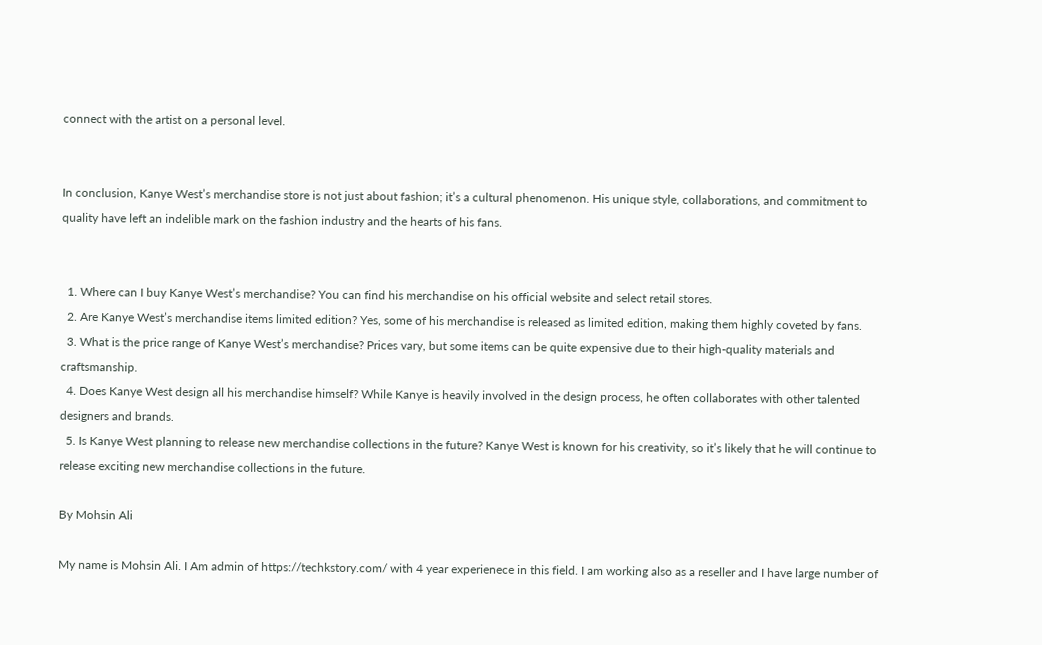connect with the artist on a personal level.


In conclusion, Kanye West’s merchandise store is not just about fashion; it’s a cultural phenomenon. His unique style, collaborations, and commitment to quality have left an indelible mark on the fashion industry and the hearts of his fans.


  1. Where can I buy Kanye West’s merchandise? You can find his merchandise on his official website and select retail stores.
  2. Are Kanye West’s merchandise items limited edition? Yes, some of his merchandise is released as limited edition, making them highly coveted by fans.
  3. What is the price range of Kanye West’s merchandise? Prices vary, but some items can be quite expensive due to their high-quality materials and craftsmanship.
  4. Does Kanye West design all his merchandise himself? While Kanye is heavily involved in the design process, he often collaborates with other talented designers and brands.
  5. Is Kanye West planning to release new merchandise collections in the future? Kanye West is known for his creativity, so it’s likely that he will continue to release exciting new merchandise collections in the future.

By Mohsin Ali

My name is Mohsin Ali. I Am admin of https://techkstory.com/ with 4 year experienece in this field. I am working also as a reseller and I have large number of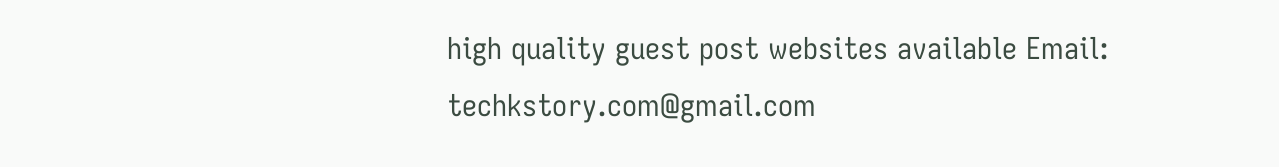high quality guest post websites available Email: techkstory.com@gmail.com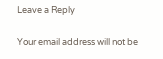Leave a Reply

Your email address will not be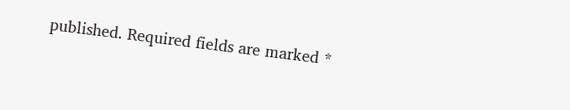published. Required fields are marked *